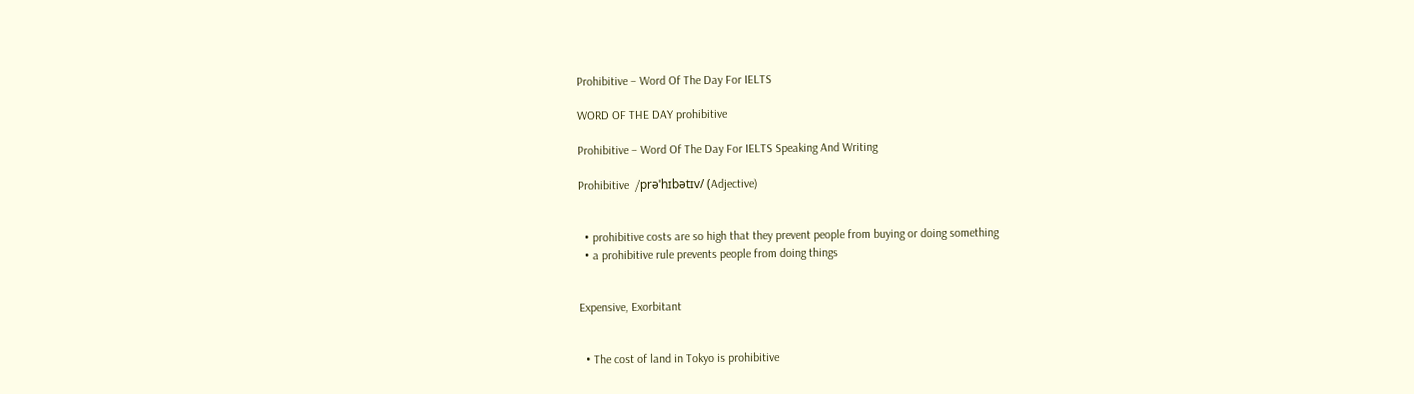Prohibitive – Word Of The Day For IELTS

WORD OF THE DAY prohibitive

Prohibitive – Word Of The Day For IELTS Speaking And Writing

Prohibitive  /prəˈhɪbətɪv/ (Adjective)


  • prohibitive costs are so high that they prevent people from buying or doing something
  • a prohibitive rule prevents people from doing things


Expensive, Exorbitant


  • The cost of land in Tokyo is prohibitive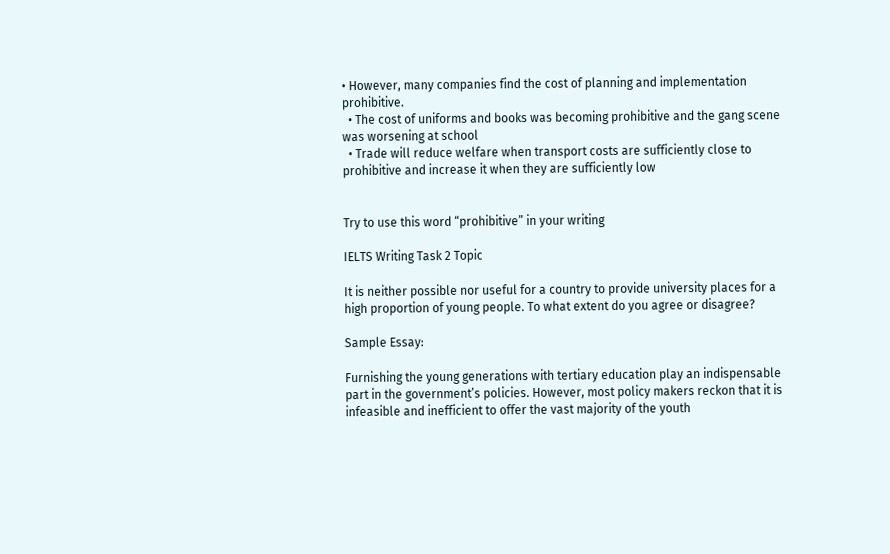• However, many companies find the cost of planning and implementation prohibitive.
  • The cost of uniforms and books was becoming prohibitive and the gang scene was worsening at school
  • Trade will reduce welfare when transport costs are sufficiently close to prohibitive and increase it when they are sufficiently low


Try to use this word “prohibitive” in your writing

IELTS Writing Task 2 Topic

It is neither possible nor useful for a country to provide university places for a high proportion of young people. To what extent do you agree or disagree?

Sample Essay:

Furnishing the young generations with tertiary education play an indispensable part in the government’s policies. However, most policy makers reckon that it is infeasible and inefficient to offer the vast majority of the youth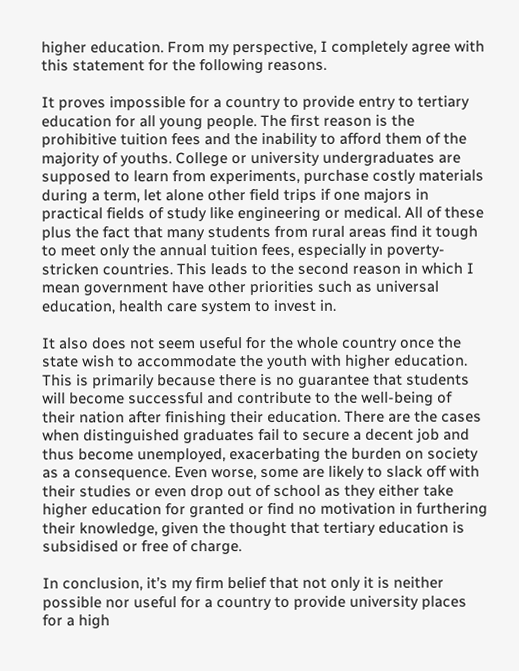higher education. From my perspective, I completely agree with this statement for the following reasons.

It proves impossible for a country to provide entry to tertiary education for all young people. The first reason is the prohibitive tuition fees and the inability to afford them of the majority of youths. College or university undergraduates are supposed to learn from experiments, purchase costly materials during a term, let alone other field trips if one majors in practical fields of study like engineering or medical. All of these plus the fact that many students from rural areas find it tough to meet only the annual tuition fees, especially in poverty-stricken countries. This leads to the second reason in which I mean government have other priorities such as universal education, health care system to invest in.

It also does not seem useful for the whole country once the state wish to accommodate the youth with higher education. This is primarily because there is no guarantee that students will become successful and contribute to the well-being of their nation after finishing their education. There are the cases when distinguished graduates fail to secure a decent job and thus become unemployed, exacerbating the burden on society as a consequence. Even worse, some are likely to slack off with their studies or even drop out of school as they either take higher education for granted or find no motivation in furthering their knowledge, given the thought that tertiary education is subsidised or free of charge.

In conclusion, it’s my firm belief that not only it is neither possible nor useful for a country to provide university places for a high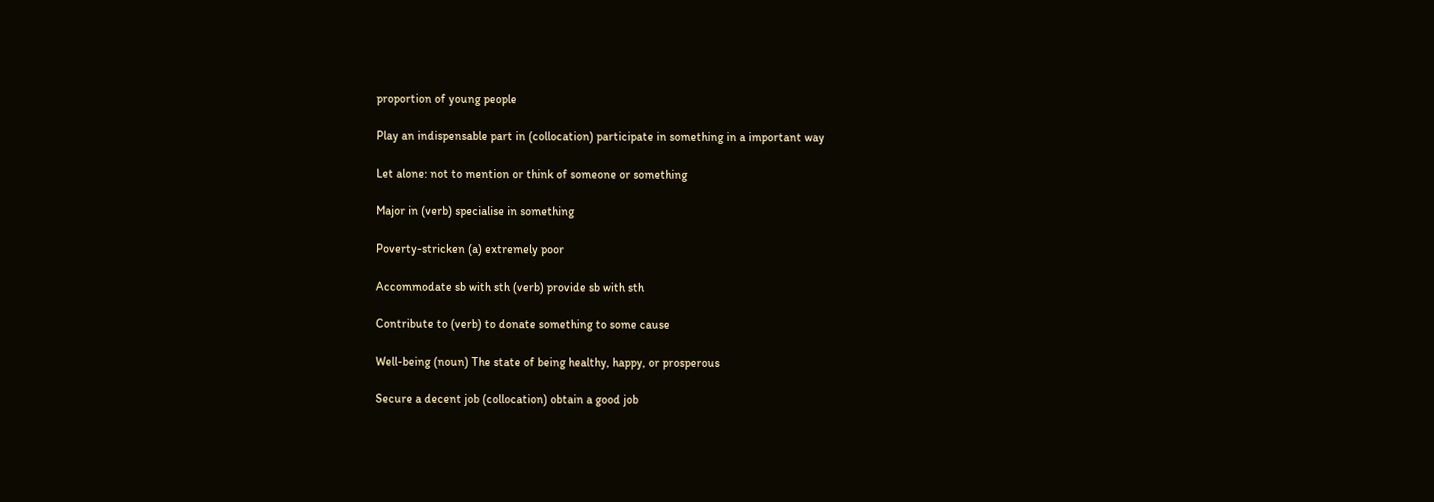proportion of young people

Play an indispensable part in (collocation) participate in something in a important way

Let alone: not to mention or think of someone or something

Major in (verb) specialise in something

Poverty-stricken (a) extremely poor

Accommodate sb with sth (verb) provide sb with sth

Contribute to (verb) to donate something to some cause

Well-being (noun) The state of being healthy, happy, or prosperous

Secure a decent job (collocation) obtain a good job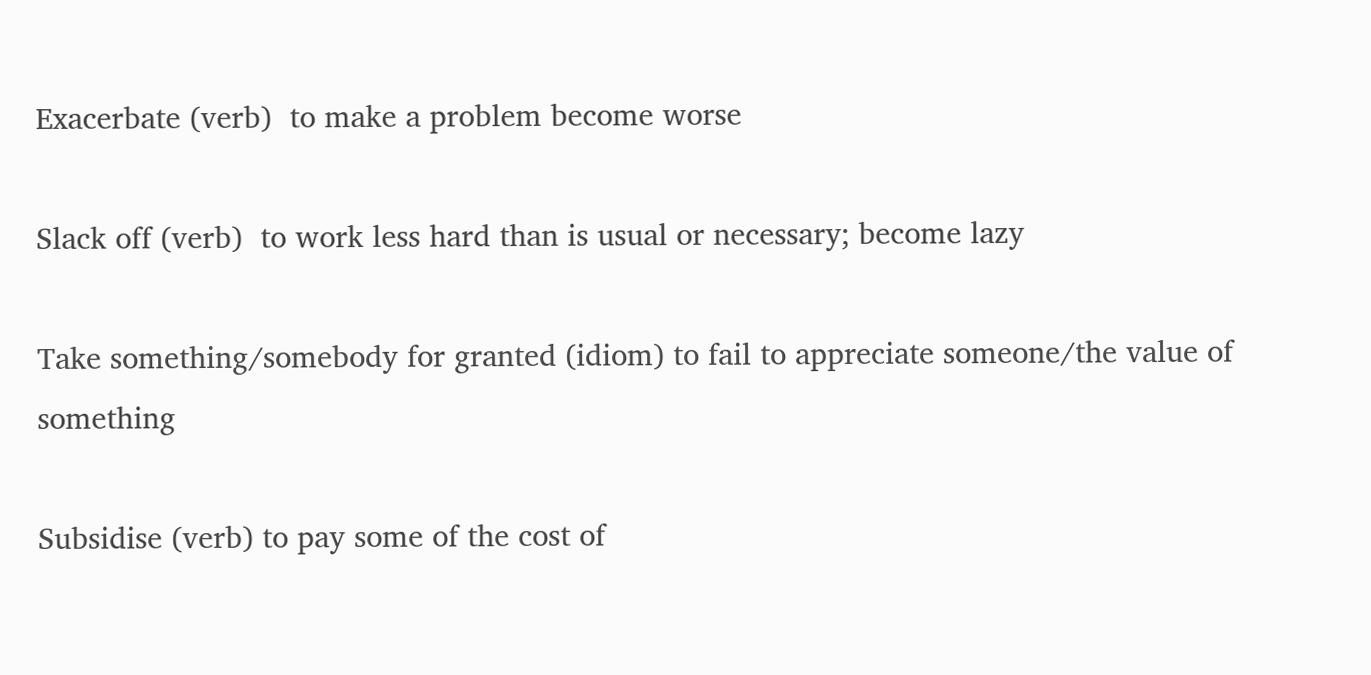Exacerbate (verb)  to make a problem become worse

Slack off (verb)  to work less hard than is usual or necessary; become lazy

Take something/somebody for granted (idiom) to fail to appreciate someone/the value of something

Subsidise (verb) to pay some of the cost of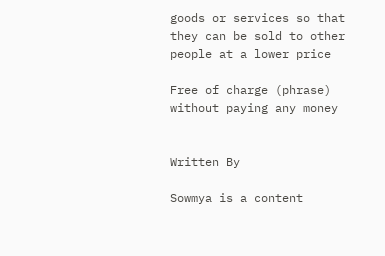goods or services so that they can be sold to other people at a lower price

Free of charge (phrase) without paying any money


Written By

Sowmya is a content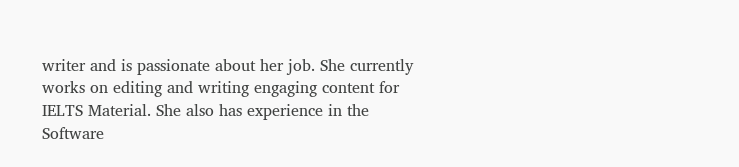writer and is passionate about her job. She currently works on editing and writing engaging content for IELTS Material. She also has experience in the Software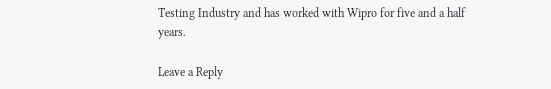Testing Industry and has worked with Wipro for five and a half years.

Leave a Reply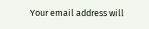Your email address will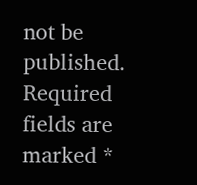not be published. Required fields are marked *